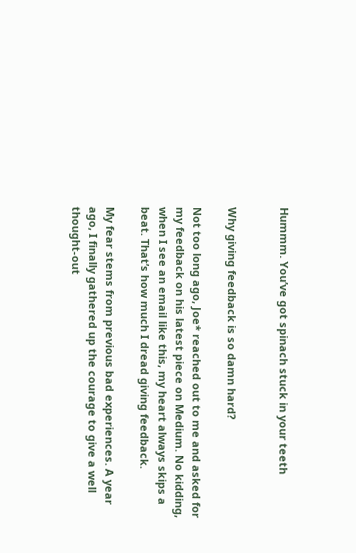Hummm. You’ve got spinach stuck in your teeth


Why giving feedback is so damn hard?

Not too long ago, Joe* reached out to me and asked for my feedback on his latest piece on Medium. No kidding, when I see an email like this, my heart always skips a beat. That’s how much I dread giving feedback.

My fear stems from previous bad experiences. A year ago, I finally gathered up the courage to give a well thought-out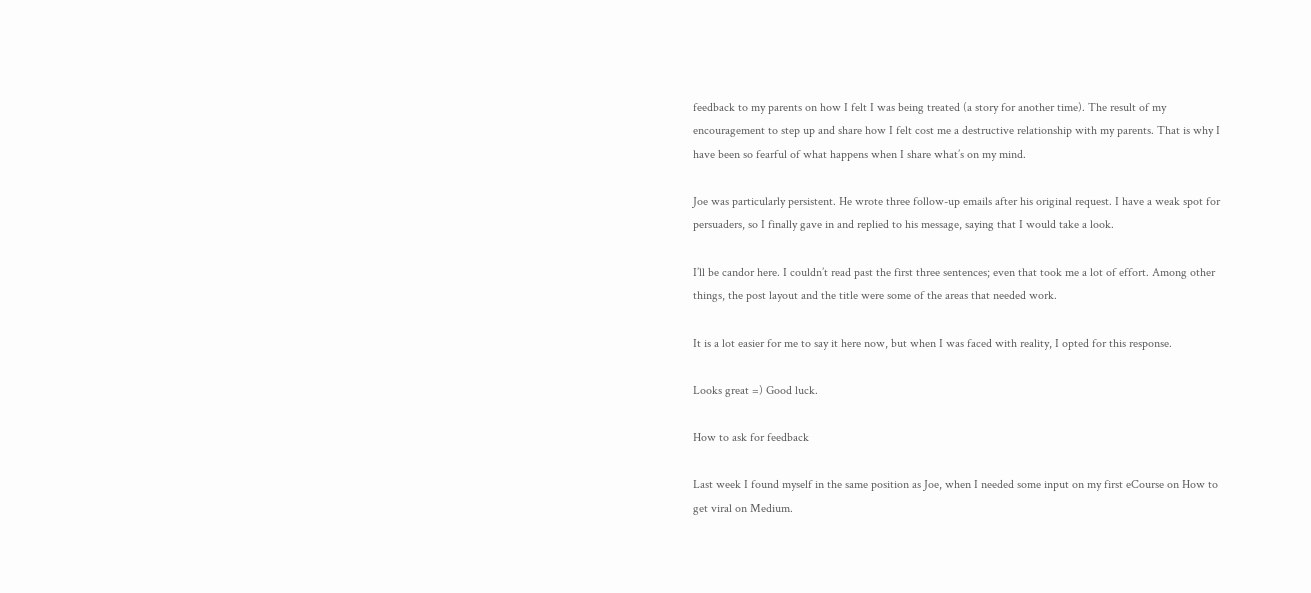feedback to my parents on how I felt I was being treated (a story for another time). The result of my encouragement to step up and share how I felt cost me a destructive relationship with my parents. That is why I have been so fearful of what happens when I share what’s on my mind.

Joe was particularly persistent. He wrote three follow-up emails after his original request. I have a weak spot for persuaders, so I finally gave in and replied to his message, saying that I would take a look.

I’ll be candor here. I couldn’t read past the first three sentences; even that took me a lot of effort. Among other things, the post layout and the title were some of the areas that needed work.

It is a lot easier for me to say it here now, but when I was faced with reality, I opted for this response.

Looks great =) Good luck.

How to ask for feedback

Last week I found myself in the same position as Joe, when I needed some input on my first eCourse on How to get viral on Medium.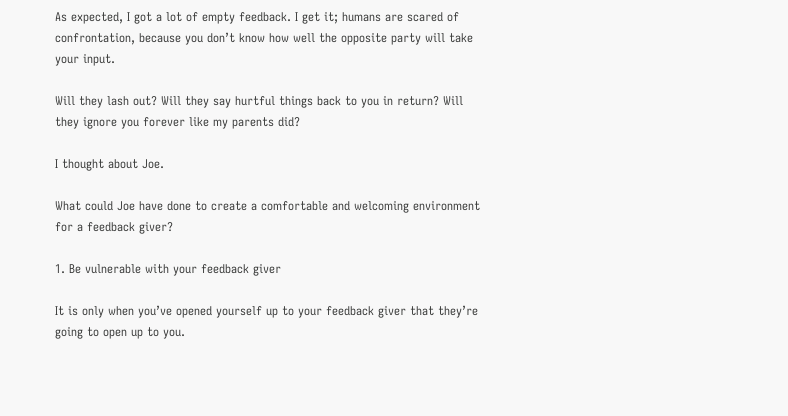As expected, I got a lot of empty feedback. I get it; humans are scared of confrontation, because you don’t know how well the opposite party will take your input.

Will they lash out? Will they say hurtful things back to you in return? Will they ignore you forever like my parents did?

I thought about Joe.

What could Joe have done to create a comfortable and welcoming environment for a feedback giver?

1. Be vulnerable with your feedback giver

It is only when you’ve opened yourself up to your feedback giver that they’re going to open up to you.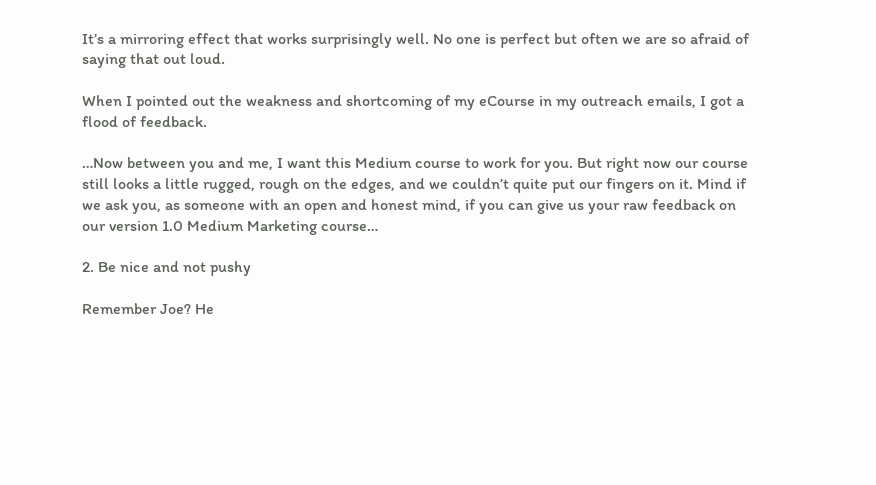It’s a mirroring effect that works surprisingly well. No one is perfect but often we are so afraid of saying that out loud.

When I pointed out the weakness and shortcoming of my eCourse in my outreach emails, I got a flood of feedback.

…Now between you and me, I want this Medium course to work for you. But right now our course still looks a little rugged, rough on the edges, and we couldn’t quite put our fingers on it. Mind if we ask you, as someone with an open and honest mind, if you can give us your raw feedback on our version 1.0 Medium Marketing course…

2. Be nice and not pushy

Remember Joe? He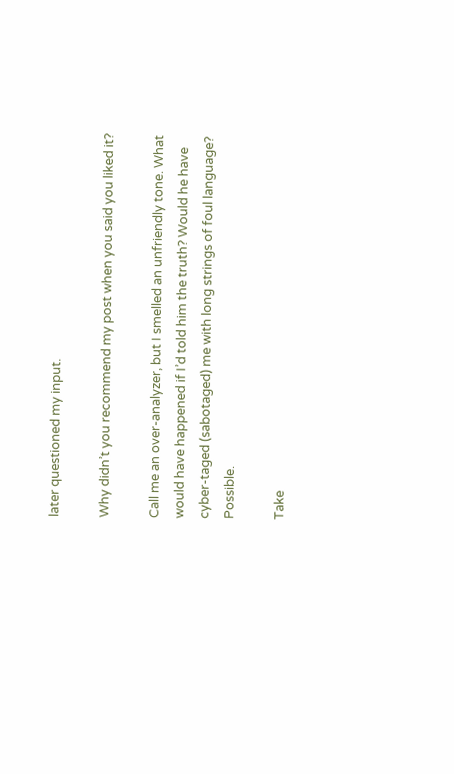later questioned my input.

Why didn’t you recommend my post when you said you liked it?

Call me an over-analyzer, but I smelled an unfriendly tone. What would have happened if I’d told him the truth? Would he have cyber-taged (sabotaged) me with long strings of foul language? Possible.

Take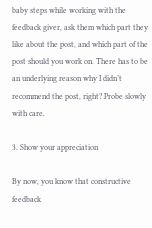baby steps while working with the feedback giver, ask them which part they like about the post, and which part of the post should you work on. There has to be an underlying reason why I didn’t recommend the post, right? Probe slowly with care.

3. Show your appreciation

By now, you know that constructive feedback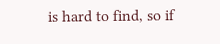is hard to find, so if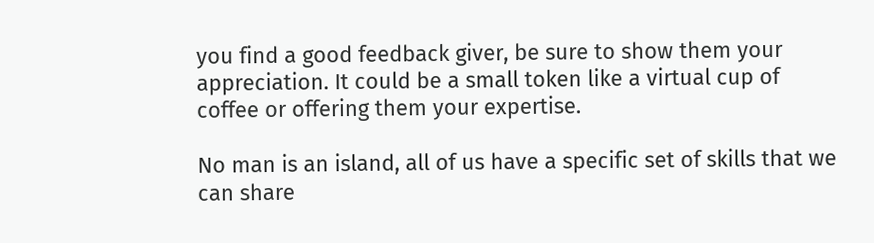you find a good feedback giver, be sure to show them your appreciation. It could be a small token like a virtual cup of coffee or offering them your expertise.

No man is an island, all of us have a specific set of skills that we can share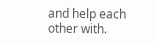and help each other with.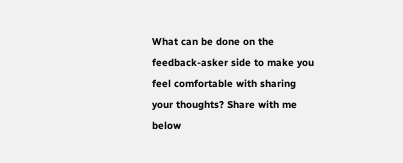What can be done on the feedback-asker side to make you feel comfortable with sharing your thoughts? Share with me below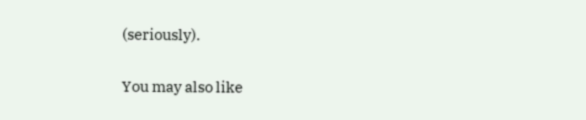(seriously).

You may also like